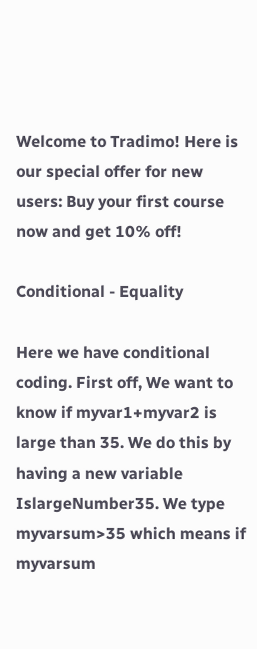Welcome to Tradimo! Here is our special offer for new users: Buy your first course now and get 10% off!

Conditional - Equality

Here we have conditional coding. First off, We want to know if myvar1+myvar2 is large than 35. We do this by having a new variable IslargeNumber35. We type myvarsum>35 which means if myvarsum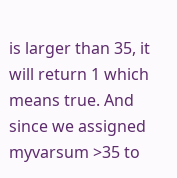is larger than 35, it will return 1 which means true. And since we assigned myvarsum >35 to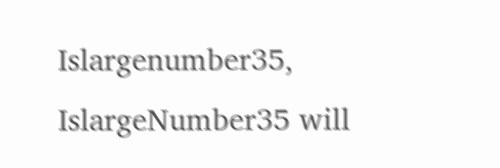Islargenumber35, IslargeNumber35 will